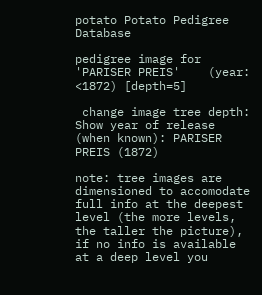potato Potato Pedigree Database

pedigree image for 'PARISER PREIS'    (year: <1872) [depth=5]

 change image tree depth:     Show year of release (when known): PARISER PREIS (1872)

note: tree images are dimensioned to accomodate full info at the deepest level (the more levels, the taller the picture),
if no info is available at a deep level you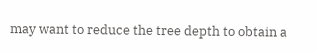may want to reduce the tree depth to obtain a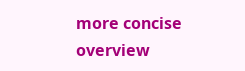more concise overview